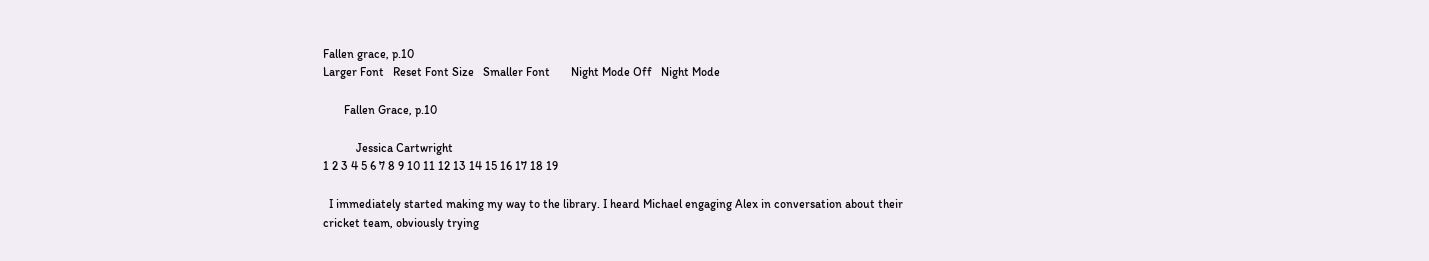Fallen grace, p.10
Larger Font   Reset Font Size   Smaller Font       Night Mode Off   Night Mode

       Fallen Grace, p.10

           Jessica Cartwright
1 2 3 4 5 6 7 8 9 10 11 12 13 14 15 16 17 18 19

  I immediately started making my way to the library. I heard Michael engaging Alex in conversation about their cricket team, obviously trying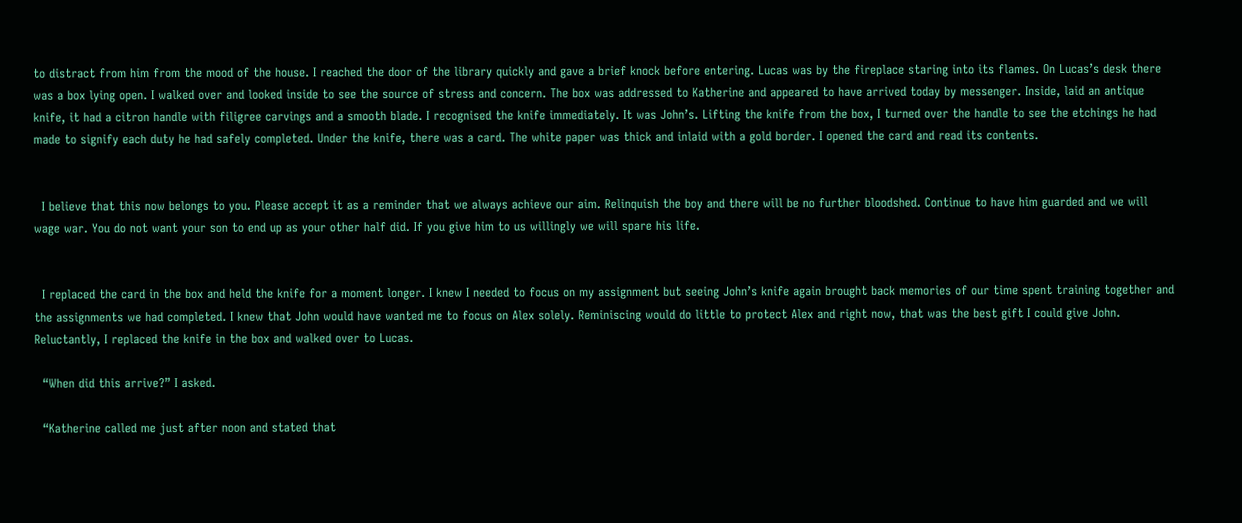to distract from him from the mood of the house. I reached the door of the library quickly and gave a brief knock before entering. Lucas was by the fireplace staring into its flames. On Lucas’s desk there was a box lying open. I walked over and looked inside to see the source of stress and concern. The box was addressed to Katherine and appeared to have arrived today by messenger. Inside, laid an antique knife, it had a citron handle with filigree carvings and a smooth blade. I recognised the knife immediately. It was John’s. Lifting the knife from the box, I turned over the handle to see the etchings he had made to signify each duty he had safely completed. Under the knife, there was a card. The white paper was thick and inlaid with a gold border. I opened the card and read its contents.


  I believe that this now belongs to you. Please accept it as a reminder that we always achieve our aim. Relinquish the boy and there will be no further bloodshed. Continue to have him guarded and we will wage war. You do not want your son to end up as your other half did. If you give him to us willingly we will spare his life.


  I replaced the card in the box and held the knife for a moment longer. I knew I needed to focus on my assignment but seeing John’s knife again brought back memories of our time spent training together and the assignments we had completed. I knew that John would have wanted me to focus on Alex solely. Reminiscing would do little to protect Alex and right now, that was the best gift I could give John. Reluctantly, I replaced the knife in the box and walked over to Lucas.

  “When did this arrive?” I asked.

  “Katherine called me just after noon and stated that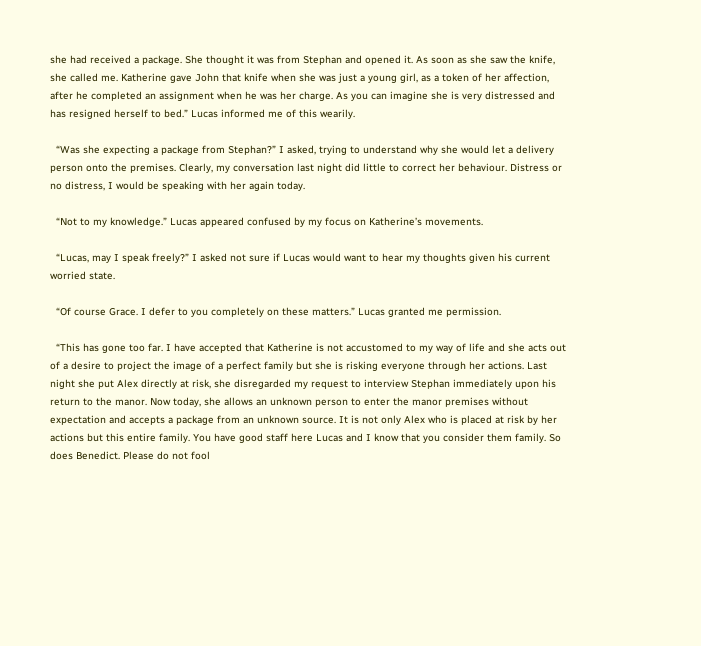she had received a package. She thought it was from Stephan and opened it. As soon as she saw the knife, she called me. Katherine gave John that knife when she was just a young girl, as a token of her affection, after he completed an assignment when he was her charge. As you can imagine she is very distressed and has resigned herself to bed.” Lucas informed me of this wearily.

  “Was she expecting a package from Stephan?” I asked, trying to understand why she would let a delivery person onto the premises. Clearly, my conversation last night did little to correct her behaviour. Distress or no distress, I would be speaking with her again today.

  “Not to my knowledge.” Lucas appeared confused by my focus on Katherine’s movements.

  “Lucas, may I speak freely?” I asked not sure if Lucas would want to hear my thoughts given his current worried state.

  “Of course Grace. I defer to you completely on these matters.” Lucas granted me permission.

  “This has gone too far. I have accepted that Katherine is not accustomed to my way of life and she acts out of a desire to project the image of a perfect family but she is risking everyone through her actions. Last night she put Alex directly at risk, she disregarded my request to interview Stephan immediately upon his return to the manor. Now today, she allows an unknown person to enter the manor premises without expectation and accepts a package from an unknown source. It is not only Alex who is placed at risk by her actions but this entire family. You have good staff here Lucas and I know that you consider them family. So does Benedict. Please do not fool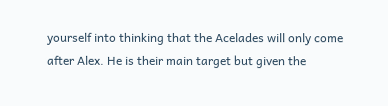yourself into thinking that the Acelades will only come after Alex. He is their main target but given the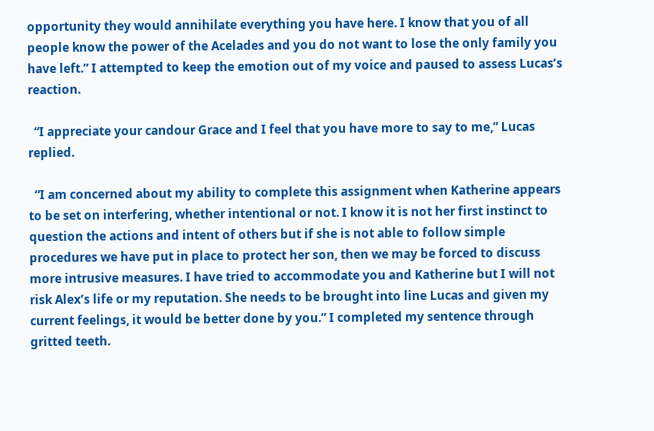opportunity they would annihilate everything you have here. I know that you of all people know the power of the Acelades and you do not want to lose the only family you have left.” I attempted to keep the emotion out of my voice and paused to assess Lucas’s reaction.

  “I appreciate your candour Grace and I feel that you have more to say to me,” Lucas replied.

  “I am concerned about my ability to complete this assignment when Katherine appears to be set on interfering, whether intentional or not. I know it is not her first instinct to question the actions and intent of others but if she is not able to follow simple procedures we have put in place to protect her son, then we may be forced to discuss more intrusive measures. I have tried to accommodate you and Katherine but I will not risk Alex’s life or my reputation. She needs to be brought into line Lucas and given my current feelings, it would be better done by you.” I completed my sentence through gritted teeth.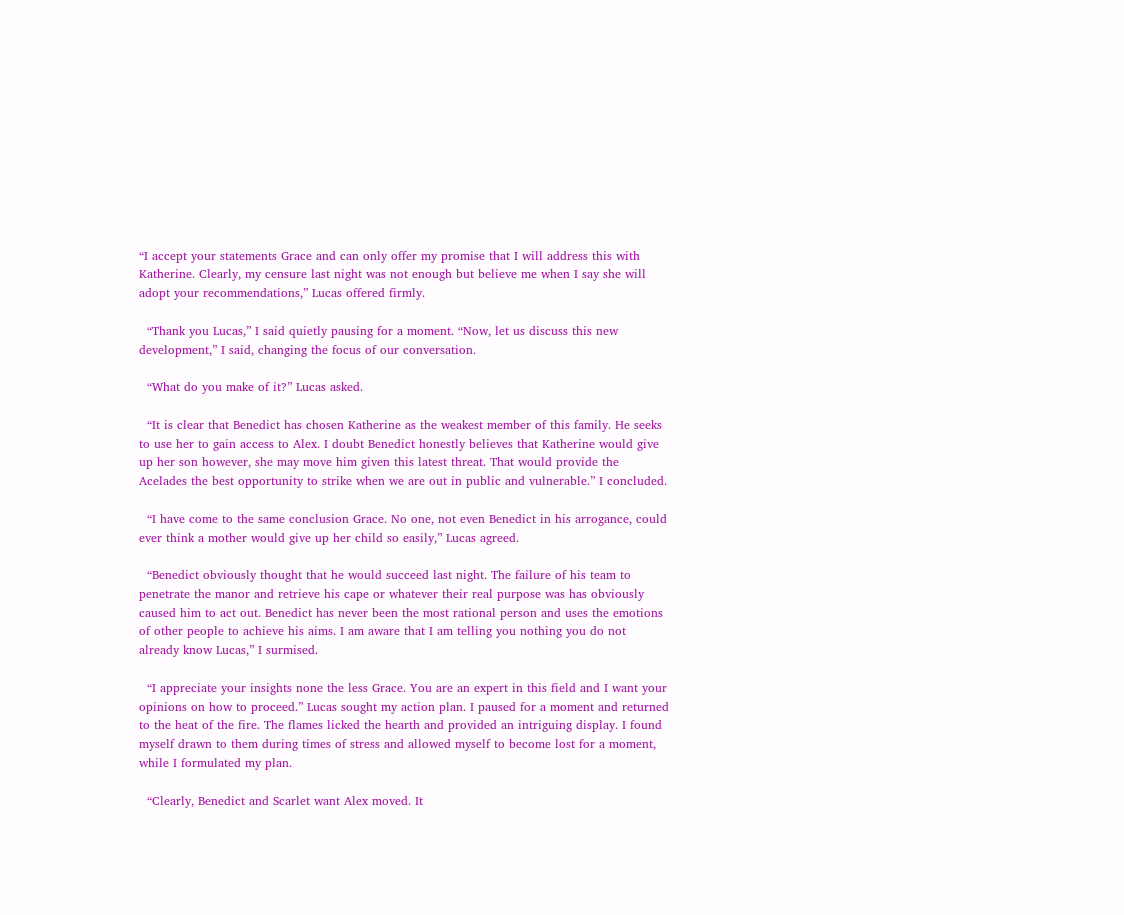“I accept your statements Grace and can only offer my promise that I will address this with Katherine. Clearly, my censure last night was not enough but believe me when I say she will adopt your recommendations,” Lucas offered firmly.

  “Thank you Lucas,” I said quietly pausing for a moment. “Now, let us discuss this new development,” I said, changing the focus of our conversation.

  “What do you make of it?” Lucas asked.

  “It is clear that Benedict has chosen Katherine as the weakest member of this family. He seeks to use her to gain access to Alex. I doubt Benedict honestly believes that Katherine would give up her son however, she may move him given this latest threat. That would provide the Acelades the best opportunity to strike when we are out in public and vulnerable.” I concluded.

  “I have come to the same conclusion Grace. No one, not even Benedict in his arrogance, could ever think a mother would give up her child so easily,” Lucas agreed.

  “Benedict obviously thought that he would succeed last night. The failure of his team to penetrate the manor and retrieve his cape or whatever their real purpose was has obviously caused him to act out. Benedict has never been the most rational person and uses the emotions of other people to achieve his aims. I am aware that I am telling you nothing you do not already know Lucas,” I surmised.

  “I appreciate your insights none the less Grace. You are an expert in this field and I want your opinions on how to proceed.” Lucas sought my action plan. I paused for a moment and returned to the heat of the fire. The flames licked the hearth and provided an intriguing display. I found myself drawn to them during times of stress and allowed myself to become lost for a moment, while I formulated my plan.

  “Clearly, Benedict and Scarlet want Alex moved. It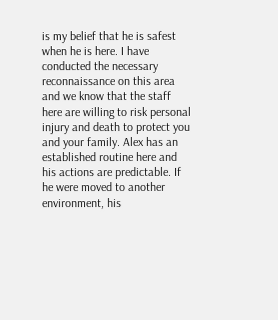is my belief that he is safest when he is here. I have conducted the necessary reconnaissance on this area and we know that the staff here are willing to risk personal injury and death to protect you and your family. Alex has an established routine here and his actions are predictable. If he were moved to another environment, his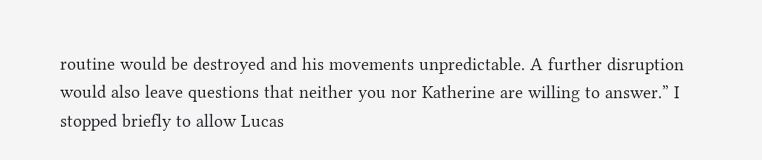routine would be destroyed and his movements unpredictable. A further disruption would also leave questions that neither you nor Katherine are willing to answer.” I stopped briefly to allow Lucas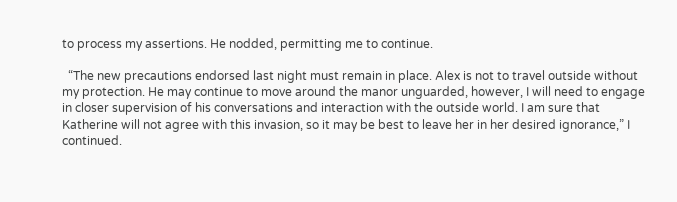to process my assertions. He nodded, permitting me to continue.

  “The new precautions endorsed last night must remain in place. Alex is not to travel outside without my protection. He may continue to move around the manor unguarded, however, I will need to engage in closer supervision of his conversations and interaction with the outside world. I am sure that Katherine will not agree with this invasion, so it may be best to leave her in her desired ignorance,” I continued.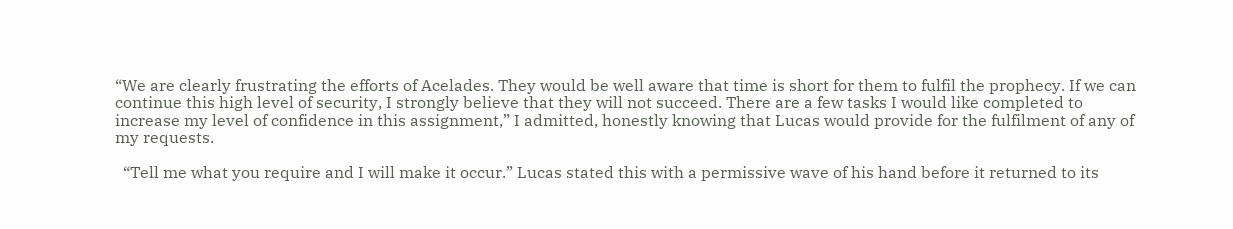“We are clearly frustrating the efforts of Acelades. They would be well aware that time is short for them to fulfil the prophecy. If we can continue this high level of security, I strongly believe that they will not succeed. There are a few tasks I would like completed to increase my level of confidence in this assignment,” I admitted, honestly knowing that Lucas would provide for the fulfilment of any of my requests.

  “Tell me what you require and I will make it occur.” Lucas stated this with a permissive wave of his hand before it returned to its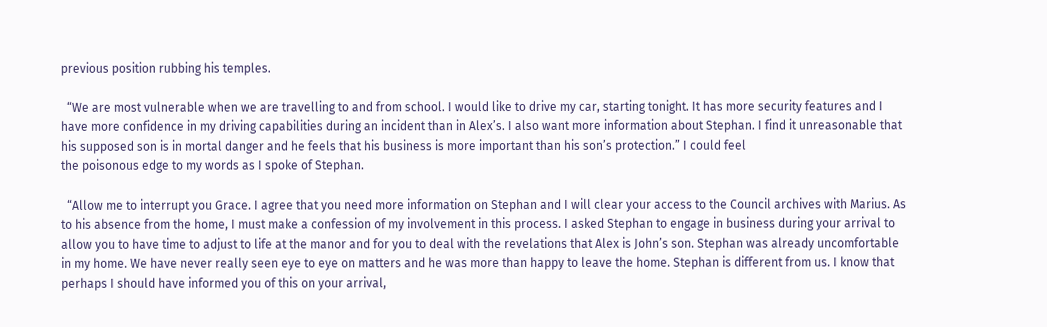previous position rubbing his temples.

  “We are most vulnerable when we are travelling to and from school. I would like to drive my car, starting tonight. It has more security features and I have more confidence in my driving capabilities during an incident than in Alex’s. I also want more information about Stephan. I find it unreasonable that his supposed son is in mortal danger and he feels that his business is more important than his son’s protection.” I could feel
the poisonous edge to my words as I spoke of Stephan.

  “Allow me to interrupt you Grace. I agree that you need more information on Stephan and I will clear your access to the Council archives with Marius. As to his absence from the home, I must make a confession of my involvement in this process. I asked Stephan to engage in business during your arrival to allow you to have time to adjust to life at the manor and for you to deal with the revelations that Alex is John’s son. Stephan was already uncomfortable in my home. We have never really seen eye to eye on matters and he was more than happy to leave the home. Stephan is different from us. I know that perhaps I should have informed you of this on your arrival,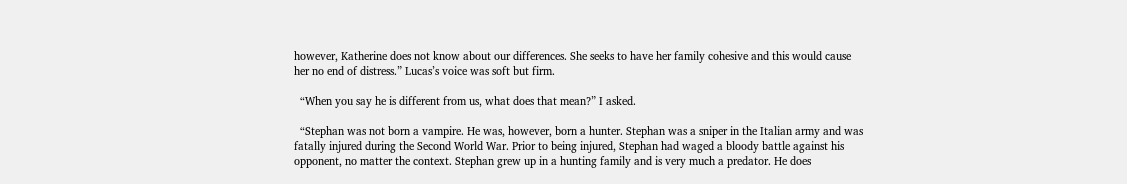however, Katherine does not know about our differences. She seeks to have her family cohesive and this would cause her no end of distress.” Lucas’s voice was soft but firm.

  “When you say he is different from us, what does that mean?” I asked.

  “Stephan was not born a vampire. He was, however, born a hunter. Stephan was a sniper in the Italian army and was fatally injured during the Second World War. Prior to being injured, Stephan had waged a bloody battle against his opponent, no matter the context. Stephan grew up in a hunting family and is very much a predator. He does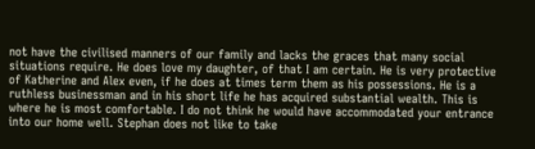not have the civilised manners of our family and lacks the graces that many social situations require. He does love my daughter, of that I am certain. He is very protective of Katherine and Alex even, if he does at times term them as his possessions. He is a ruthless businessman and in his short life he has acquired substantial wealth. This is where he is most comfortable. I do not think he would have accommodated your entrance into our home well. Stephan does not like to take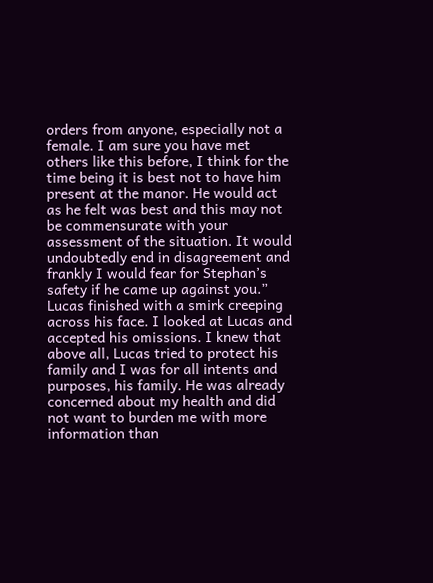orders from anyone, especially not a female. I am sure you have met others like this before, I think for the time being it is best not to have him present at the manor. He would act as he felt was best and this may not be commensurate with your assessment of the situation. It would undoubtedly end in disagreement and frankly I would fear for Stephan’s safety if he came up against you.” Lucas finished with a smirk creeping across his face. I looked at Lucas and accepted his omissions. I knew that above all, Lucas tried to protect his family and I was for all intents and purposes, his family. He was already concerned about my health and did not want to burden me with more information than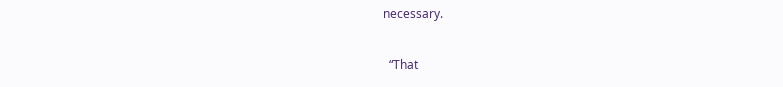necessary.

  “That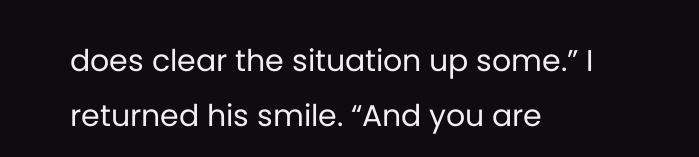does clear the situation up some.” I returned his smile. “And you are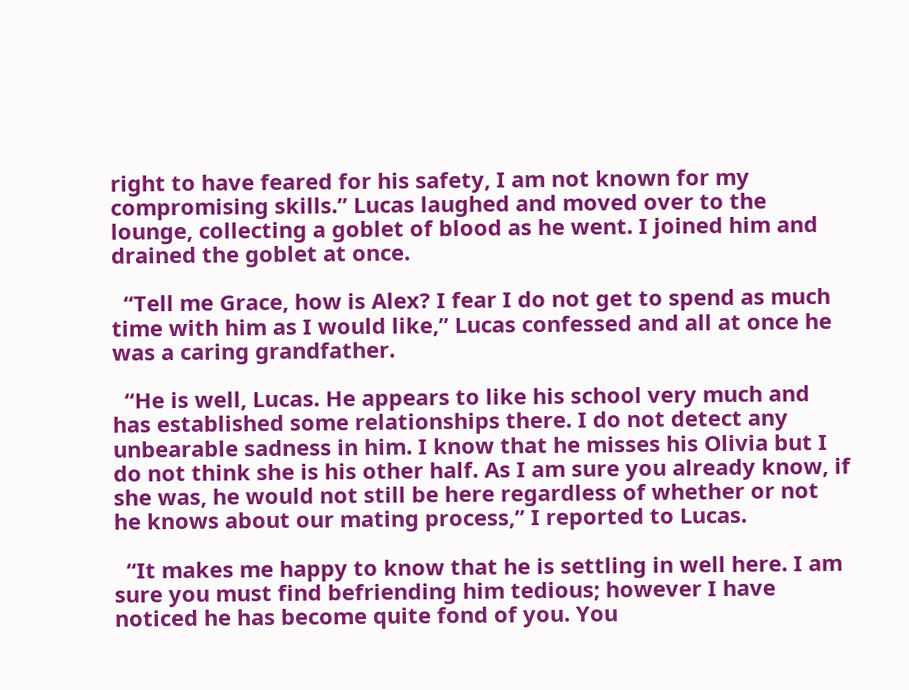right to have feared for his safety, I am not known for my compromising skills.” Lucas laughed and moved over to the lounge, collecting a goblet of blood as he went. I joined him and drained the goblet at once.

  “Tell me Grace, how is Alex? I fear I do not get to spend as much time with him as I would like,” Lucas confessed and all at once he was a caring grandfather.

  “He is well, Lucas. He appears to like his school very much and has established some relationships there. I do not detect any unbearable sadness in him. I know that he misses his Olivia but I do not think she is his other half. As I am sure you already know, if she was, he would not still be here regardless of whether or not he knows about our mating process,” I reported to Lucas.

  “It makes me happy to know that he is settling in well here. I am sure you must find befriending him tedious; however I have noticed he has become quite fond of you. You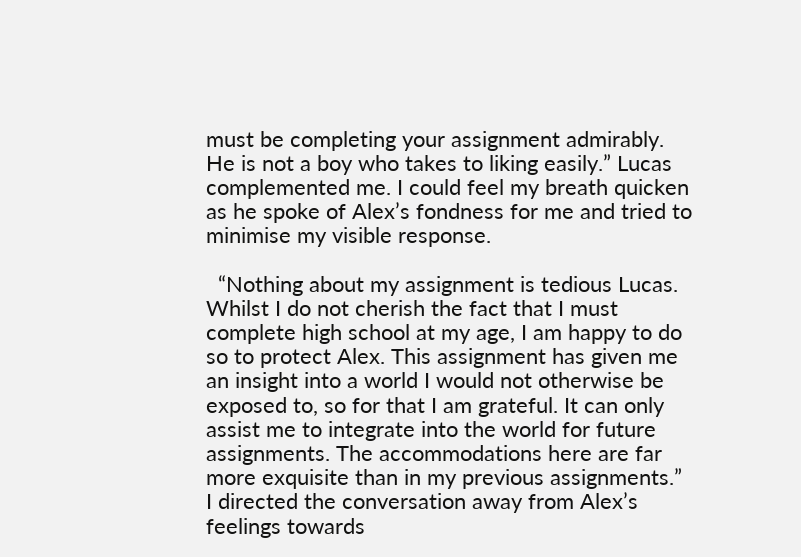must be completing your assignment admirably. He is not a boy who takes to liking easily.” Lucas complemented me. I could feel my breath quicken as he spoke of Alex’s fondness for me and tried to minimise my visible response.

  “Nothing about my assignment is tedious Lucas. Whilst I do not cherish the fact that I must complete high school at my age, I am happy to do so to protect Alex. This assignment has given me an insight into a world I would not otherwise be exposed to, so for that I am grateful. It can only assist me to integrate into the world for future assignments. The accommodations here are far more exquisite than in my previous assignments.” I directed the conversation away from Alex’s feelings towards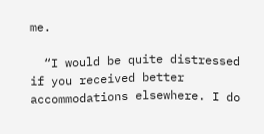me.

  “I would be quite distressed if you received better accommodations elsewhere. I do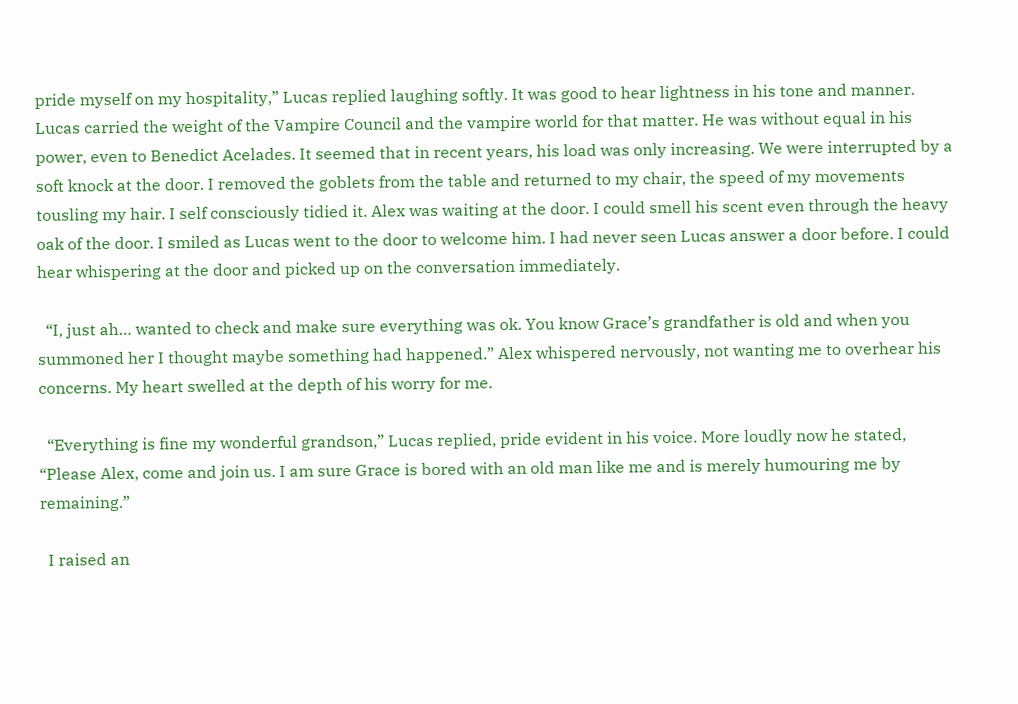pride myself on my hospitality,” Lucas replied laughing softly. It was good to hear lightness in his tone and manner. Lucas carried the weight of the Vampire Council and the vampire world for that matter. He was without equal in his power, even to Benedict Acelades. It seemed that in recent years, his load was only increasing. We were interrupted by a soft knock at the door. I removed the goblets from the table and returned to my chair, the speed of my movements tousling my hair. I self consciously tidied it. Alex was waiting at the door. I could smell his scent even through the heavy oak of the door. I smiled as Lucas went to the door to welcome him. I had never seen Lucas answer a door before. I could hear whispering at the door and picked up on the conversation immediately.

  “I, just ah… wanted to check and make sure everything was ok. You know Grace’s grandfather is old and when you summoned her I thought maybe something had happened.” Alex whispered nervously, not wanting me to overhear his concerns. My heart swelled at the depth of his worry for me.

  “Everything is fine my wonderful grandson,” Lucas replied, pride evident in his voice. More loudly now he stated, “Please Alex, come and join us. I am sure Grace is bored with an old man like me and is merely humouring me by remaining.”

  I raised an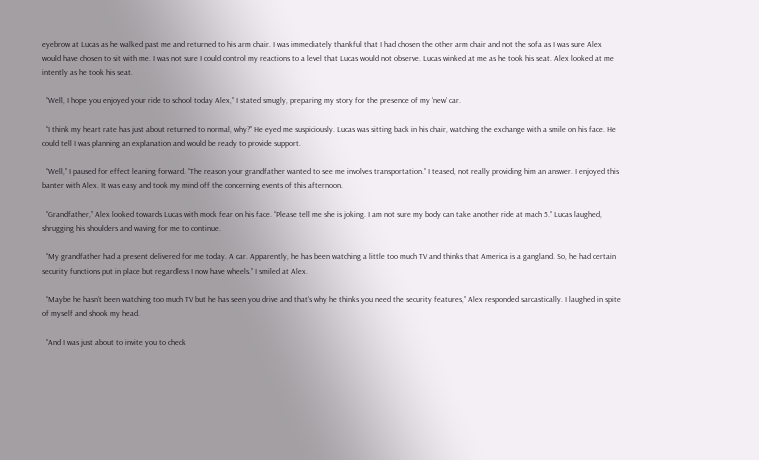eyebrow at Lucas as he walked past me and returned to his arm chair. I was immediately thankful that I had chosen the other arm chair and not the sofa as I was sure Alex would have chosen to sit with me. I was not sure I could control my reactions to a level that Lucas would not observe. Lucas winked at me as he took his seat. Alex looked at me intently as he took his seat.

  “Well, I hope you enjoyed your ride to school today Alex,” I stated smugly, preparing my story for the presence of my ‘new’ car.

  “I think my heart rate has just about returned to normal, why?” He eyed me suspiciously. Lucas was sitting back in his chair, watching the exchange with a smile on his face. He could tell I was planning an explanation and would be ready to provide support.

  “Well,” I paused for effect leaning forward. “The reason your grandfather wanted to see me involves transportation.” I teased, not really providing him an answer. I enjoyed this banter with Alex. It was easy and took my mind off the concerning events of this afternoon.

  “Grandfather,” Alex looked towards Lucas with mock fear on his face. “Please tell me she is joking. I am not sure my body can take another ride at mach 5.” Lucas laughed, shrugging his shoulders and waving for me to continue.

  “My grandfather had a present delivered for me today. A car. Apparently, he has been watching a little too much TV and thinks that America is a gangland. So, he had certain security functions put in place but regardless I now have wheels.” I smiled at Alex.

  “Maybe he hasn’t been watching too much TV but he has seen you drive and that’s why he thinks you need the security features,” Alex responded sarcastically. I laughed in spite of myself and shook my head.

  “And I was just about to invite you to check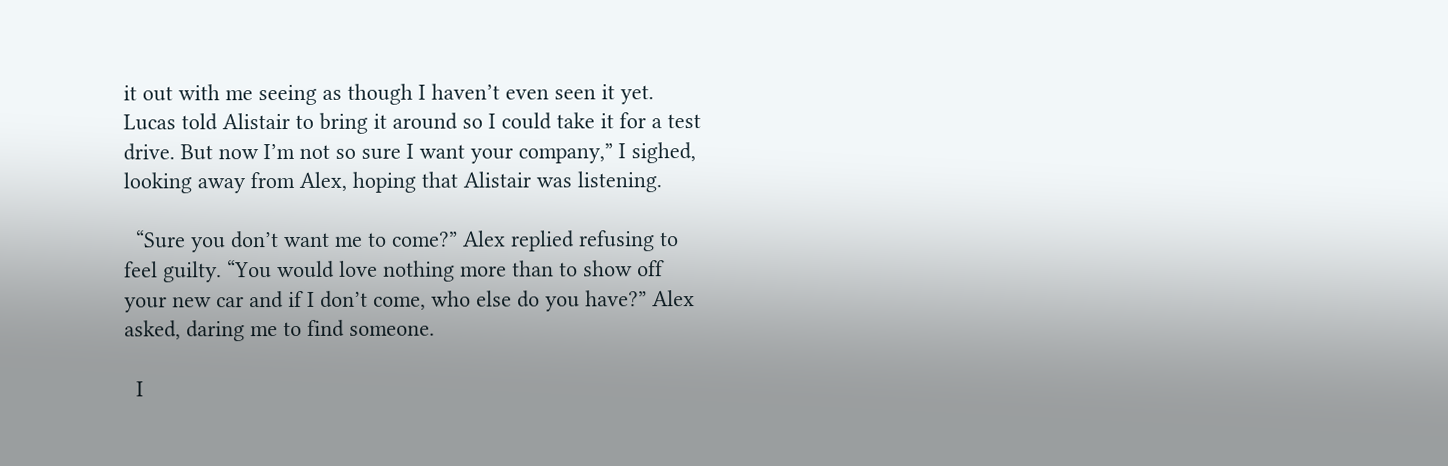it out with me seeing as though I haven’t even seen it yet. Lucas told Alistair to bring it around so I could take it for a test drive. But now I’m not so sure I want your company,” I sighed, looking away from Alex, hoping that Alistair was listening.

  “Sure you don’t want me to come?” Alex replied refusing to feel guilty. “You would love nothing more than to show off your new car and if I don’t come, who else do you have?” Alex asked, daring me to find someone.

  I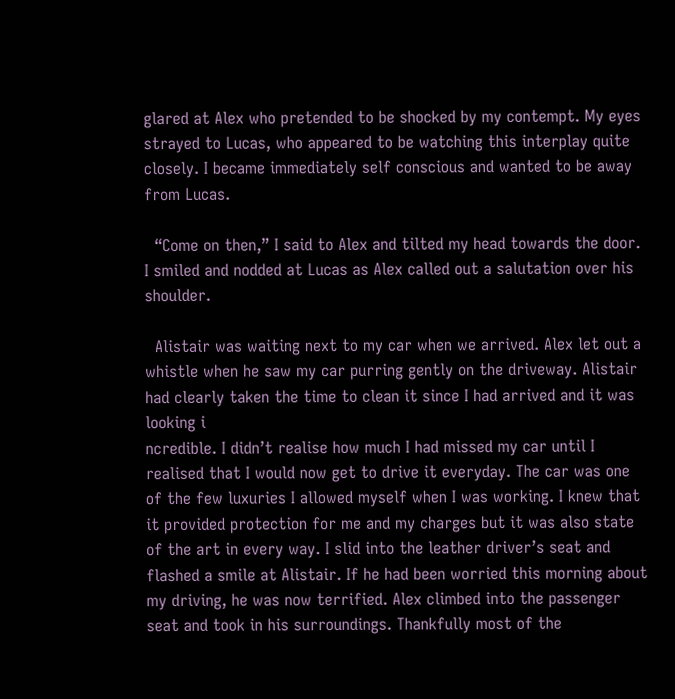glared at Alex who pretended to be shocked by my contempt. My eyes strayed to Lucas, who appeared to be watching this interplay quite closely. I became immediately self conscious and wanted to be away from Lucas.

  “Come on then,” I said to Alex and tilted my head towards the door. I smiled and nodded at Lucas as Alex called out a salutation over his shoulder.

  Alistair was waiting next to my car when we arrived. Alex let out a whistle when he saw my car purring gently on the driveway. Alistair had clearly taken the time to clean it since I had arrived and it was looking i
ncredible. I didn’t realise how much I had missed my car until I realised that I would now get to drive it everyday. The car was one of the few luxuries I allowed myself when I was working. I knew that it provided protection for me and my charges but it was also state of the art in every way. I slid into the leather driver’s seat and flashed a smile at Alistair. If he had been worried this morning about my driving, he was now terrified. Alex climbed into the passenger seat and took in his surroundings. Thankfully most of the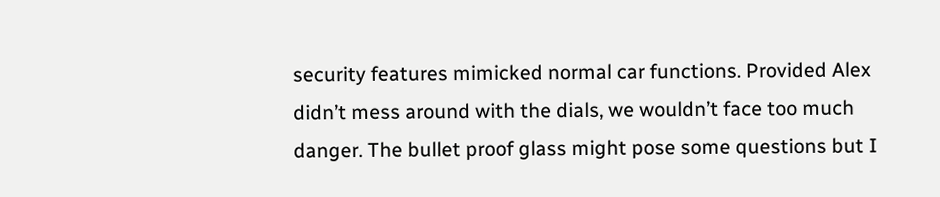security features mimicked normal car functions. Provided Alex didn’t mess around with the dials, we wouldn’t face too much danger. The bullet proof glass might pose some questions but I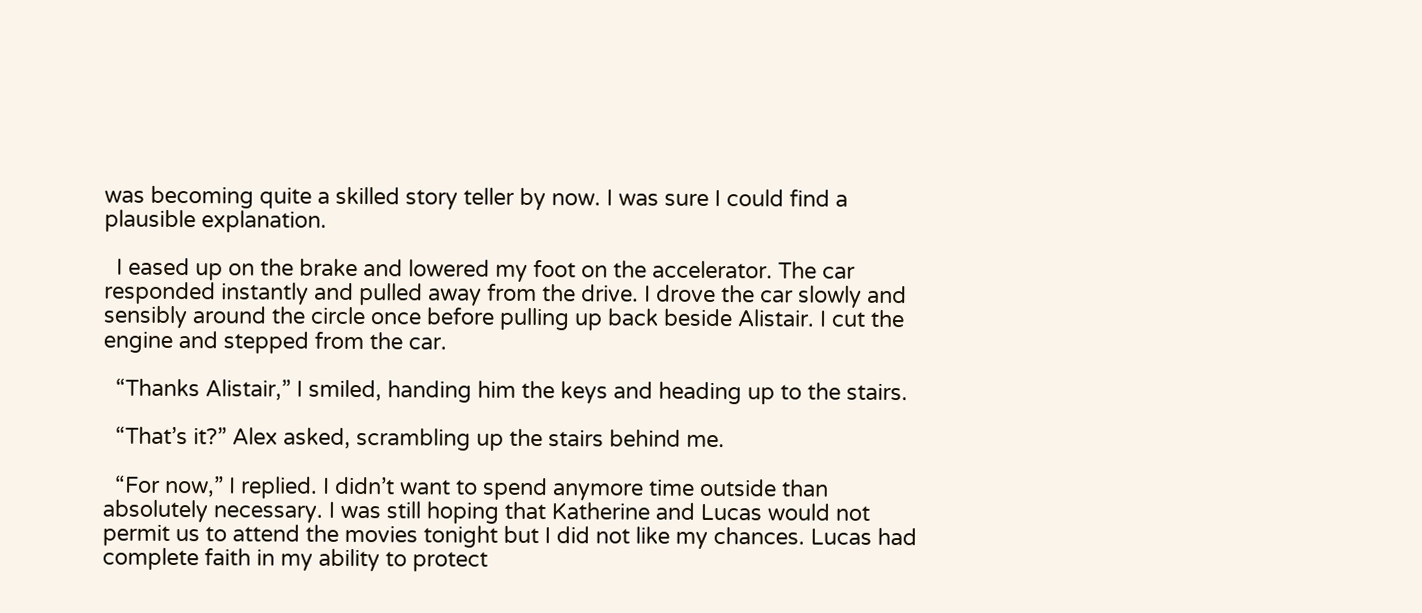was becoming quite a skilled story teller by now. I was sure I could find a plausible explanation.

  I eased up on the brake and lowered my foot on the accelerator. The car responded instantly and pulled away from the drive. I drove the car slowly and sensibly around the circle once before pulling up back beside Alistair. I cut the engine and stepped from the car.

  “Thanks Alistair,” I smiled, handing him the keys and heading up to the stairs.

  “That’s it?” Alex asked, scrambling up the stairs behind me.

  “For now,” I replied. I didn’t want to spend anymore time outside than absolutely necessary. I was still hoping that Katherine and Lucas would not permit us to attend the movies tonight but I did not like my chances. Lucas had complete faith in my ability to protect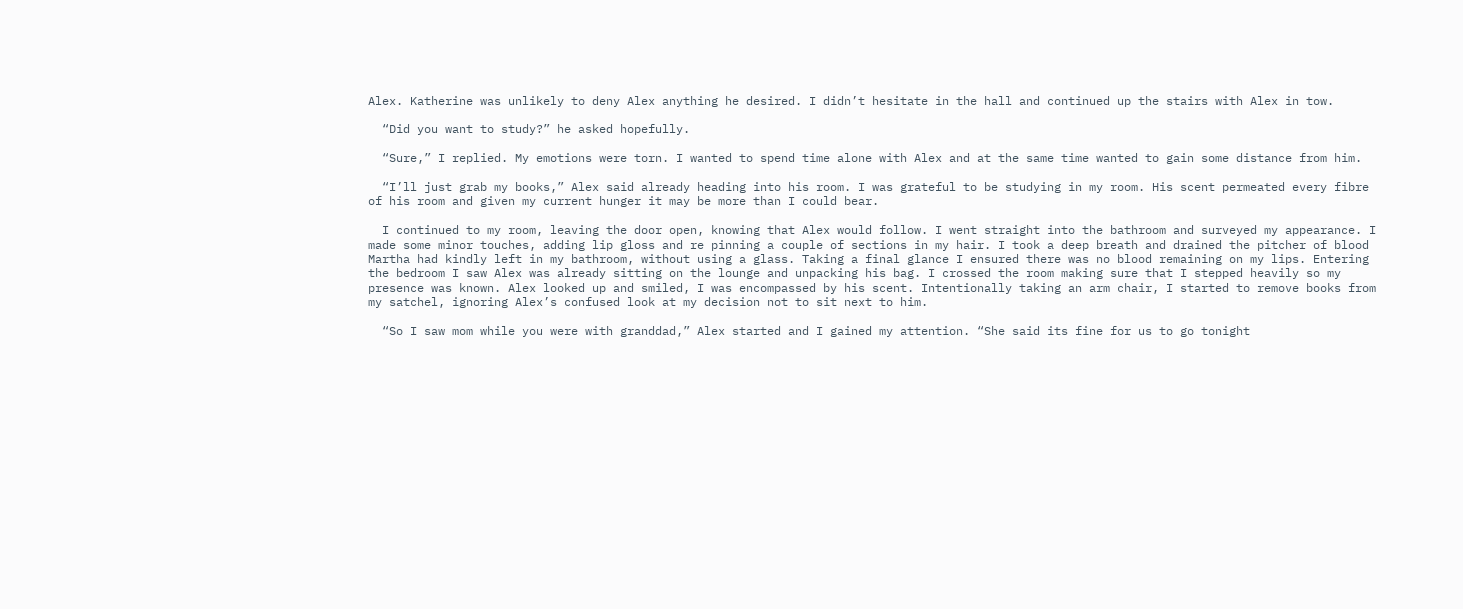Alex. Katherine was unlikely to deny Alex anything he desired. I didn’t hesitate in the hall and continued up the stairs with Alex in tow.

  “Did you want to study?” he asked hopefully.

  “Sure,” I replied. My emotions were torn. I wanted to spend time alone with Alex and at the same time wanted to gain some distance from him.

  “I’ll just grab my books,” Alex said already heading into his room. I was grateful to be studying in my room. His scent permeated every fibre of his room and given my current hunger it may be more than I could bear.

  I continued to my room, leaving the door open, knowing that Alex would follow. I went straight into the bathroom and surveyed my appearance. I made some minor touches, adding lip gloss and re pinning a couple of sections in my hair. I took a deep breath and drained the pitcher of blood Martha had kindly left in my bathroom, without using a glass. Taking a final glance I ensured there was no blood remaining on my lips. Entering the bedroom I saw Alex was already sitting on the lounge and unpacking his bag. I crossed the room making sure that I stepped heavily so my presence was known. Alex looked up and smiled, I was encompassed by his scent. Intentionally taking an arm chair, I started to remove books from my satchel, ignoring Alex’s confused look at my decision not to sit next to him.

  “So I saw mom while you were with granddad,” Alex started and I gained my attention. “She said its fine for us to go tonight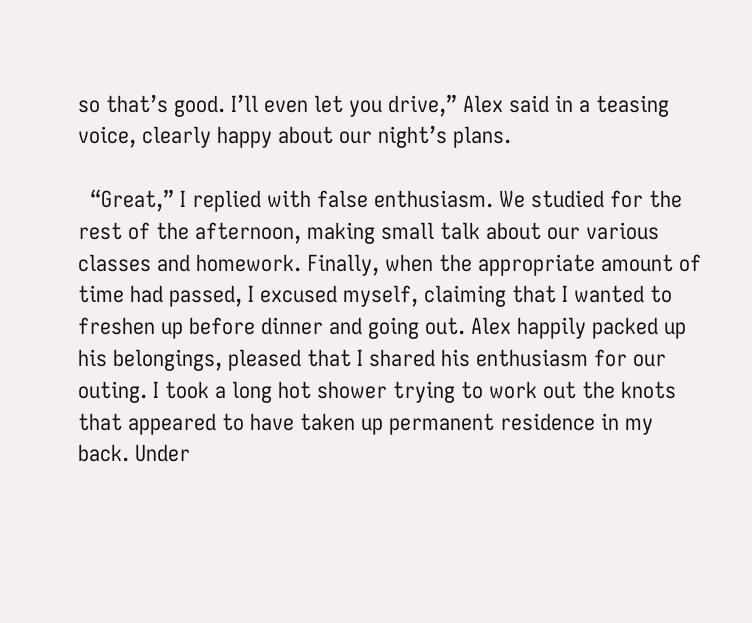so that’s good. I’ll even let you drive,” Alex said in a teasing voice, clearly happy about our night’s plans.

  “Great,” I replied with false enthusiasm. We studied for the rest of the afternoon, making small talk about our various classes and homework. Finally, when the appropriate amount of time had passed, I excused myself, claiming that I wanted to freshen up before dinner and going out. Alex happily packed up his belongings, pleased that I shared his enthusiasm for our outing. I took a long hot shower trying to work out the knots that appeared to have taken up permanent residence in my back. Under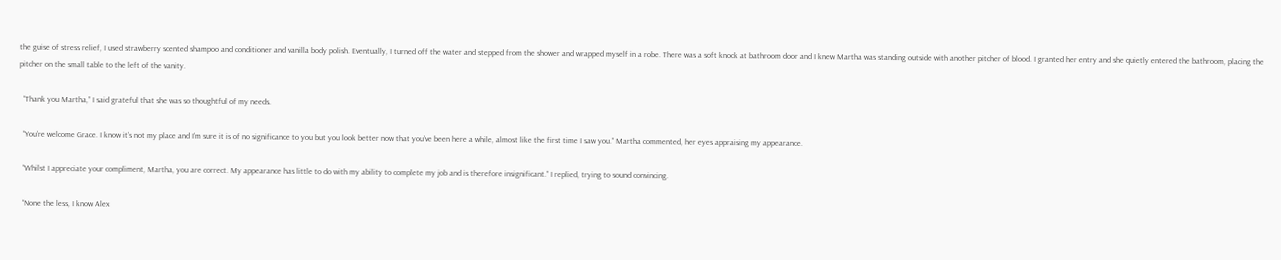the guise of stress relief, I used strawberry scented shampoo and conditioner and vanilla body polish. Eventually, I turned off the water and stepped from the shower and wrapped myself in a robe. There was a soft knock at bathroom door and I knew Martha was standing outside with another pitcher of blood. I granted her entry and she quietly entered the bathroom, placing the pitcher on the small table to the left of the vanity.

  “Thank you Martha,” I said grateful that she was so thoughtful of my needs.

  “You’re welcome Grace. I know it’s not my place and I’m sure it is of no significance to you but you look better now that you’ve been here a while, almost like the first time I saw you.” Martha commented, her eyes appraising my appearance.

  “Whilst I appreciate your compliment, Martha, you are correct. My appearance has little to do with my ability to complete my job and is therefore insignificant.” I replied, trying to sound convincing.

  “None the less, I know Alex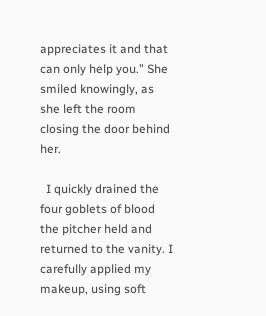appreciates it and that can only help you.” She smiled knowingly, as she left the room closing the door behind her.

  I quickly drained the four goblets of blood the pitcher held and returned to the vanity. I carefully applied my makeup, using soft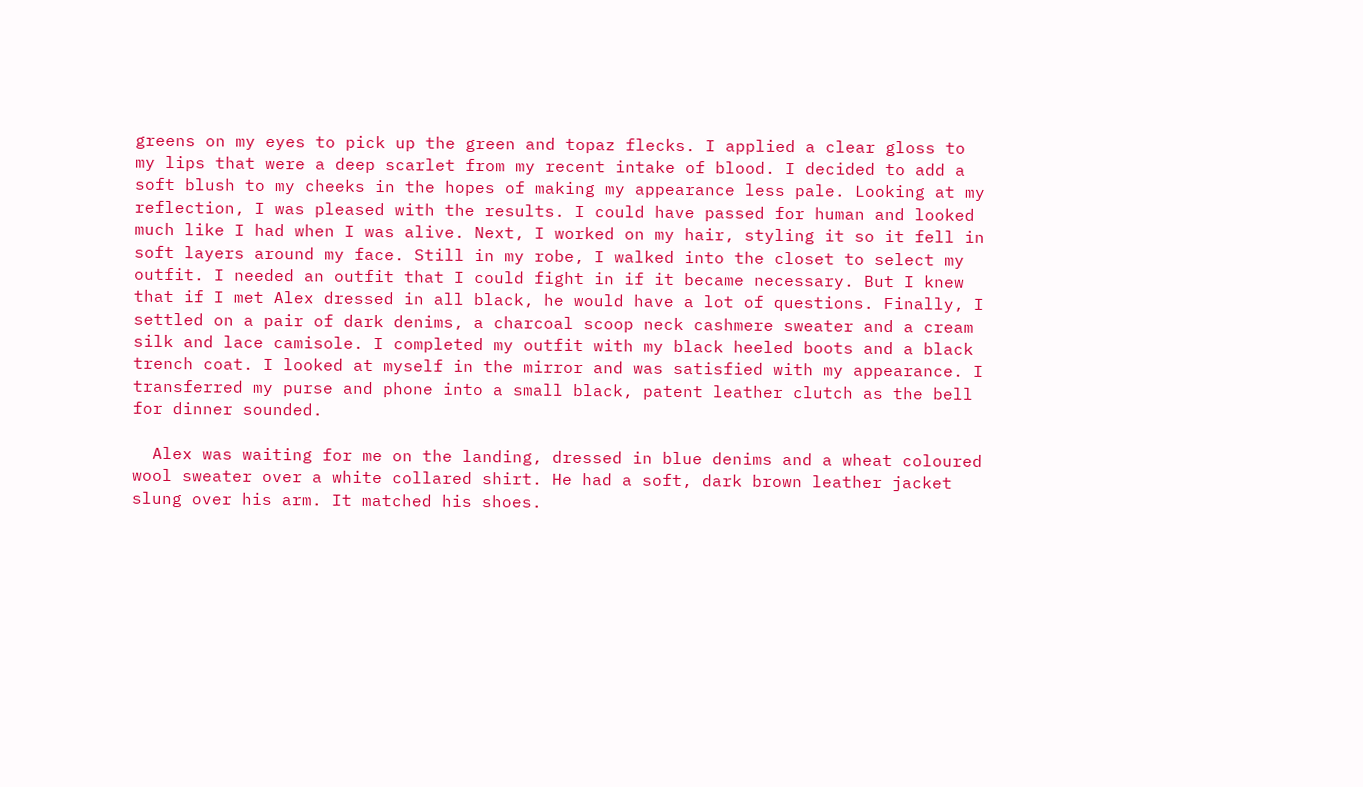greens on my eyes to pick up the green and topaz flecks. I applied a clear gloss to my lips that were a deep scarlet from my recent intake of blood. I decided to add a soft blush to my cheeks in the hopes of making my appearance less pale. Looking at my reflection, I was pleased with the results. I could have passed for human and looked much like I had when I was alive. Next, I worked on my hair, styling it so it fell in soft layers around my face. Still in my robe, I walked into the closet to select my outfit. I needed an outfit that I could fight in if it became necessary. But I knew that if I met Alex dressed in all black, he would have a lot of questions. Finally, I settled on a pair of dark denims, a charcoal scoop neck cashmere sweater and a cream silk and lace camisole. I completed my outfit with my black heeled boots and a black trench coat. I looked at myself in the mirror and was satisfied with my appearance. I transferred my purse and phone into a small black, patent leather clutch as the bell for dinner sounded.

  Alex was waiting for me on the landing, dressed in blue denims and a wheat coloured wool sweater over a white collared shirt. He had a soft, dark brown leather jacket slung over his arm. It matched his shoes.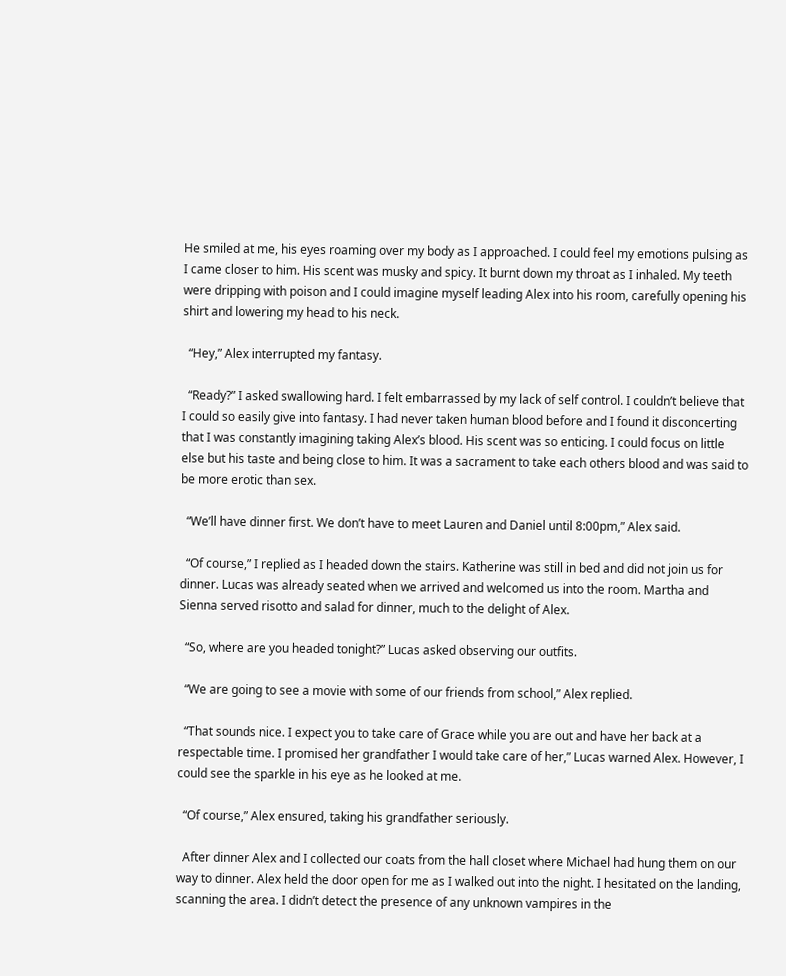He smiled at me, his eyes roaming over my body as I approached. I could feel my emotions pulsing as I came closer to him. His scent was musky and spicy. It burnt down my throat as I inhaled. My teeth were dripping with poison and I could imagine myself leading Alex into his room, carefully opening his shirt and lowering my head to his neck.

  “Hey,” Alex interrupted my fantasy.

  “Ready?” I asked swallowing hard. I felt embarrassed by my lack of self control. I couldn’t believe that I could so easily give into fantasy. I had never taken human blood before and I found it disconcerting that I was constantly imagining taking Alex’s blood. His scent was so enticing. I could focus on little else but his taste and being close to him. It was a sacrament to take each others blood and was said to be more erotic than sex.

  “We’ll have dinner first. We don’t have to meet Lauren and Daniel until 8:00pm,” Alex said.

  “Of course,” I replied as I headed down the stairs. Katherine was still in bed and did not join us for dinner. Lucas was already seated when we arrived and welcomed us into the room. Martha and Sienna served risotto and salad for dinner, much to the delight of Alex.

  “So, where are you headed tonight?” Lucas asked observing our outfits.

  “We are going to see a movie with some of our friends from school,” Alex replied.

  “That sounds nice. I expect you to take care of Grace while you are out and have her back at a respectable time. I promised her grandfather I would take care of her,” Lucas warned Alex. However, I could see the sparkle in his eye as he looked at me.

  “Of course,” Alex ensured, taking his grandfather seriously.

  After dinner Alex and I collected our coats from the hall closet where Michael had hung them on our way to dinner. Alex held the door open for me as I walked out into the night. I hesitated on the landing, scanning the area. I didn’t detect the presence of any unknown vampires in the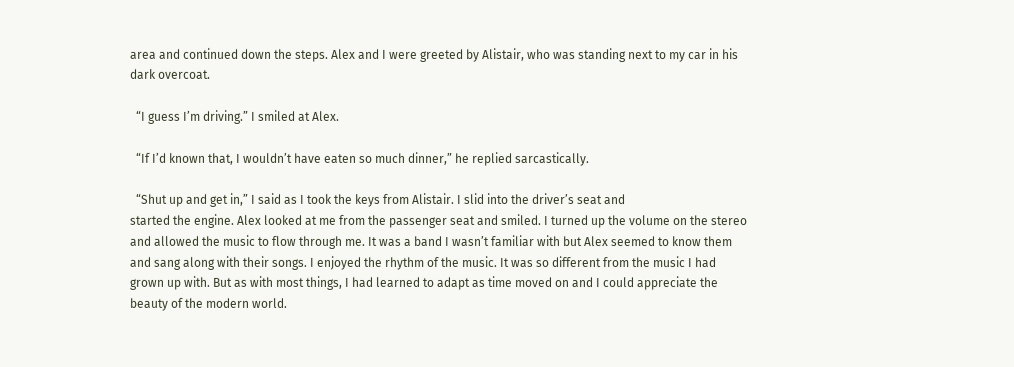area and continued down the steps. Alex and I were greeted by Alistair, who was standing next to my car in his dark overcoat.

  “I guess I’m driving.” I smiled at Alex.

  “If I’d known that, I wouldn’t have eaten so much dinner,” he replied sarcastically.

  “Shut up and get in,” I said as I took the keys from Alistair. I slid into the driver’s seat and
started the engine. Alex looked at me from the passenger seat and smiled. I turned up the volume on the stereo and allowed the music to flow through me. It was a band I wasn’t familiar with but Alex seemed to know them and sang along with their songs. I enjoyed the rhythm of the music. It was so different from the music I had grown up with. But as with most things, I had learned to adapt as time moved on and I could appreciate the beauty of the modern world.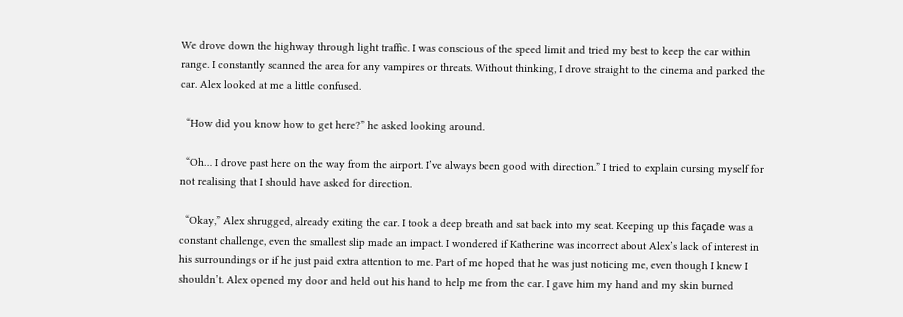We drove down the highway through light traffic. I was conscious of the speed limit and tried my best to keep the car within range. I constantly scanned the area for any vampires or threats. Without thinking, I drove straight to the cinema and parked the car. Alex looked at me a little confused.

  “How did you know how to get here?” he asked looking around.

  “Oh… I drove past here on the way from the airport. I’ve always been good with direction.” I tried to explain cursing myself for not realising that I should have asked for direction.

  “Okay,” Alex shrugged, already exiting the car. I took a deep breath and sat back into my seat. Keeping up this façade was a constant challenge, even the smallest slip made an impact. I wondered if Katherine was incorrect about Alex’s lack of interest in his surroundings or if he just paid extra attention to me. Part of me hoped that he was just noticing me, even though I knew I shouldn’t. Alex opened my door and held out his hand to help me from the car. I gave him my hand and my skin burned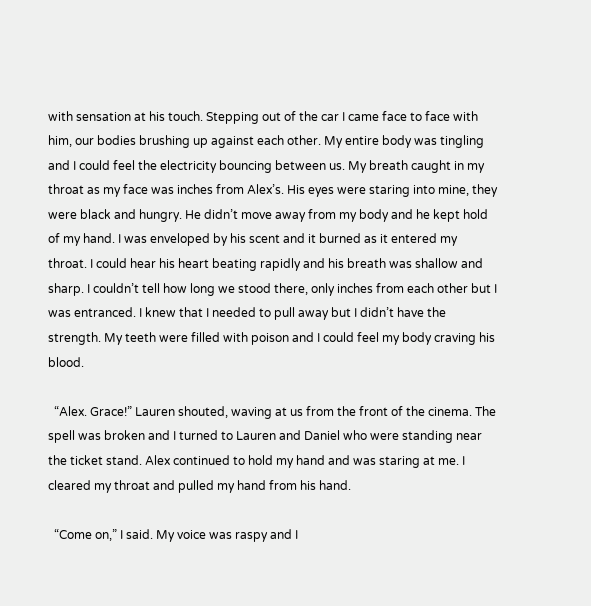with sensation at his touch. Stepping out of the car I came face to face with him, our bodies brushing up against each other. My entire body was tingling and I could feel the electricity bouncing between us. My breath caught in my throat as my face was inches from Alex’s. His eyes were staring into mine, they were black and hungry. He didn’t move away from my body and he kept hold of my hand. I was enveloped by his scent and it burned as it entered my throat. I could hear his heart beating rapidly and his breath was shallow and sharp. I couldn’t tell how long we stood there, only inches from each other but I was entranced. I knew that I needed to pull away but I didn’t have the strength. My teeth were filled with poison and I could feel my body craving his blood.

  “Alex. Grace!” Lauren shouted, waving at us from the front of the cinema. The spell was broken and I turned to Lauren and Daniel who were standing near the ticket stand. Alex continued to hold my hand and was staring at me. I cleared my throat and pulled my hand from his hand.

  “Come on,” I said. My voice was raspy and I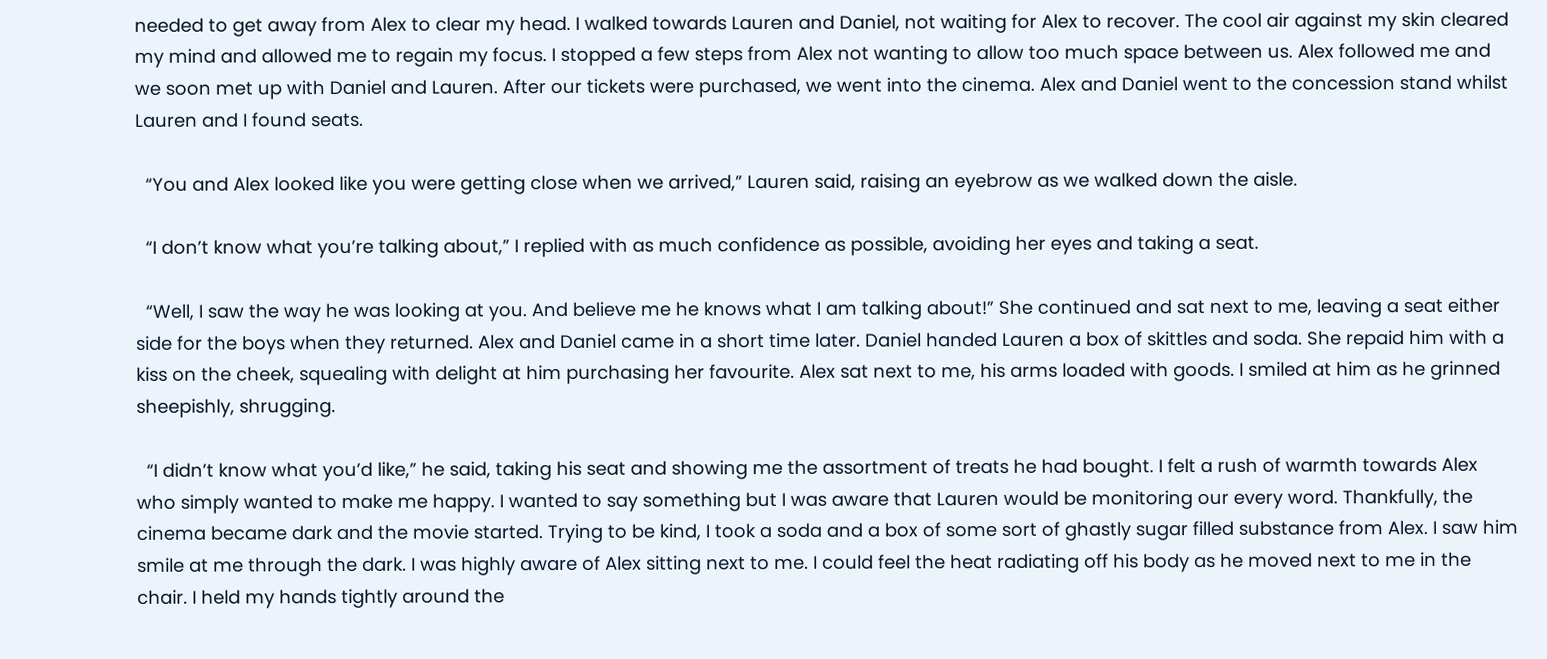needed to get away from Alex to clear my head. I walked towards Lauren and Daniel, not waiting for Alex to recover. The cool air against my skin cleared my mind and allowed me to regain my focus. I stopped a few steps from Alex not wanting to allow too much space between us. Alex followed me and we soon met up with Daniel and Lauren. After our tickets were purchased, we went into the cinema. Alex and Daniel went to the concession stand whilst Lauren and I found seats.

  “You and Alex looked like you were getting close when we arrived,” Lauren said, raising an eyebrow as we walked down the aisle.

  “I don’t know what you’re talking about,” I replied with as much confidence as possible, avoiding her eyes and taking a seat.

  “Well, I saw the way he was looking at you. And believe me he knows what I am talking about!” She continued and sat next to me, leaving a seat either side for the boys when they returned. Alex and Daniel came in a short time later. Daniel handed Lauren a box of skittles and soda. She repaid him with a kiss on the cheek, squealing with delight at him purchasing her favourite. Alex sat next to me, his arms loaded with goods. I smiled at him as he grinned sheepishly, shrugging.

  “I didn’t know what you’d like,” he said, taking his seat and showing me the assortment of treats he had bought. I felt a rush of warmth towards Alex who simply wanted to make me happy. I wanted to say something but I was aware that Lauren would be monitoring our every word. Thankfully, the cinema became dark and the movie started. Trying to be kind, I took a soda and a box of some sort of ghastly sugar filled substance from Alex. I saw him smile at me through the dark. I was highly aware of Alex sitting next to me. I could feel the heat radiating off his body as he moved next to me in the chair. I held my hands tightly around the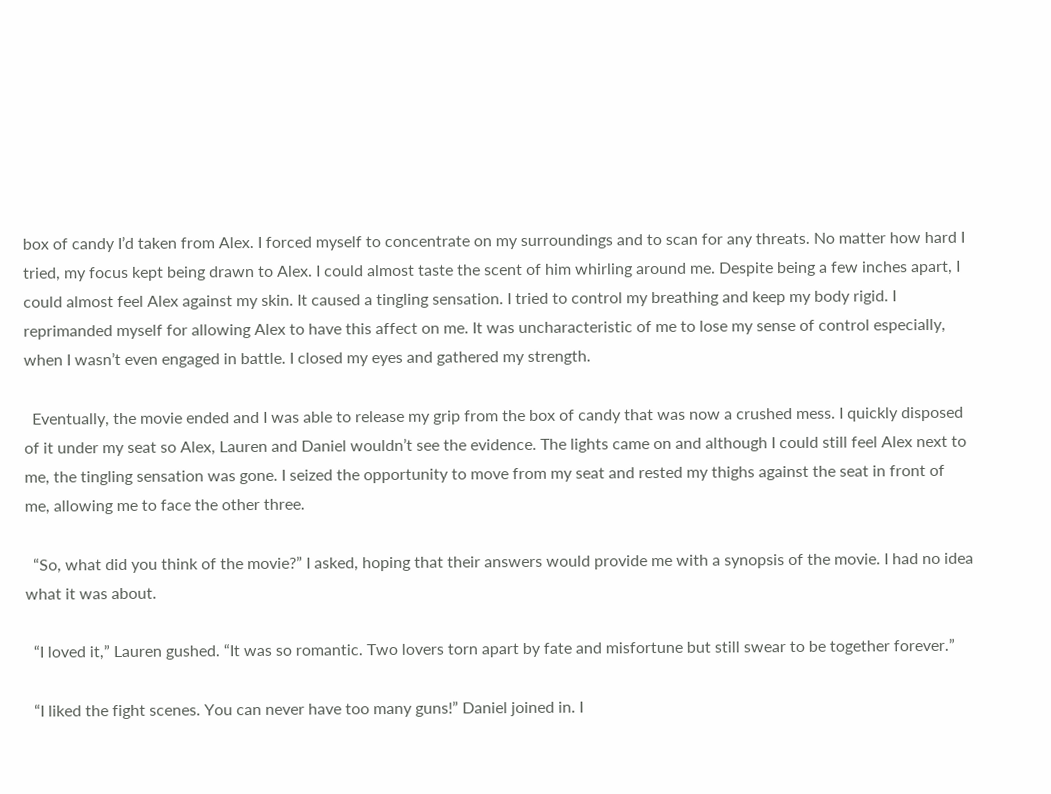box of candy I’d taken from Alex. I forced myself to concentrate on my surroundings and to scan for any threats. No matter how hard I tried, my focus kept being drawn to Alex. I could almost taste the scent of him whirling around me. Despite being a few inches apart, I could almost feel Alex against my skin. It caused a tingling sensation. I tried to control my breathing and keep my body rigid. I reprimanded myself for allowing Alex to have this affect on me. It was uncharacteristic of me to lose my sense of control especially, when I wasn’t even engaged in battle. I closed my eyes and gathered my strength.

  Eventually, the movie ended and I was able to release my grip from the box of candy that was now a crushed mess. I quickly disposed of it under my seat so Alex, Lauren and Daniel wouldn’t see the evidence. The lights came on and although I could still feel Alex next to me, the tingling sensation was gone. I seized the opportunity to move from my seat and rested my thighs against the seat in front of me, allowing me to face the other three.

  “So, what did you think of the movie?” I asked, hoping that their answers would provide me with a synopsis of the movie. I had no idea what it was about.

  “I loved it,” Lauren gushed. “It was so romantic. Two lovers torn apart by fate and misfortune but still swear to be together forever.”

  “I liked the fight scenes. You can never have too many guns!” Daniel joined in. I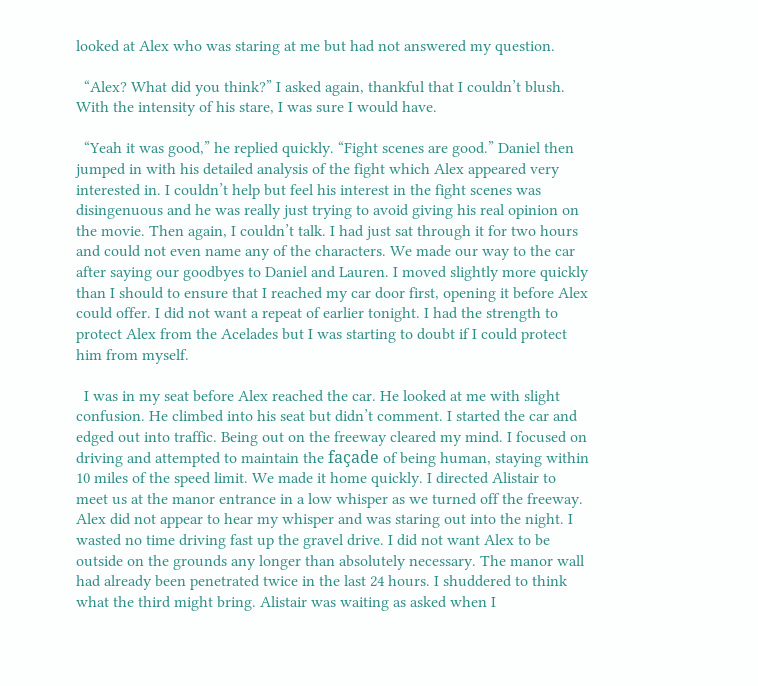looked at Alex who was staring at me but had not answered my question.

  “Alex? What did you think?” I asked again, thankful that I couldn’t blush. With the intensity of his stare, I was sure I would have.

  “Yeah it was good,” he replied quickly. “Fight scenes are good.” Daniel then jumped in with his detailed analysis of the fight which Alex appeared very interested in. I couldn’t help but feel his interest in the fight scenes was disingenuous and he was really just trying to avoid giving his real opinion on the movie. Then again, I couldn’t talk. I had just sat through it for two hours and could not even name any of the characters. We made our way to the car after saying our goodbyes to Daniel and Lauren. I moved slightly more quickly than I should to ensure that I reached my car door first, opening it before Alex could offer. I did not want a repeat of earlier tonight. I had the strength to protect Alex from the Acelades but I was starting to doubt if I could protect him from myself.

  I was in my seat before Alex reached the car. He looked at me with slight confusion. He climbed into his seat but didn’t comment. I started the car and edged out into traffic. Being out on the freeway cleared my mind. I focused on driving and attempted to maintain the façade of being human, staying within 10 miles of the speed limit. We made it home quickly. I directed Alistair to meet us at the manor entrance in a low whisper as we turned off the freeway. Alex did not appear to hear my whisper and was staring out into the night. I wasted no time driving fast up the gravel drive. I did not want Alex to be outside on the grounds any longer than absolutely necessary. The manor wall had already been penetrated twice in the last 24 hours. I shuddered to think what the third might bring. Alistair was waiting as asked when I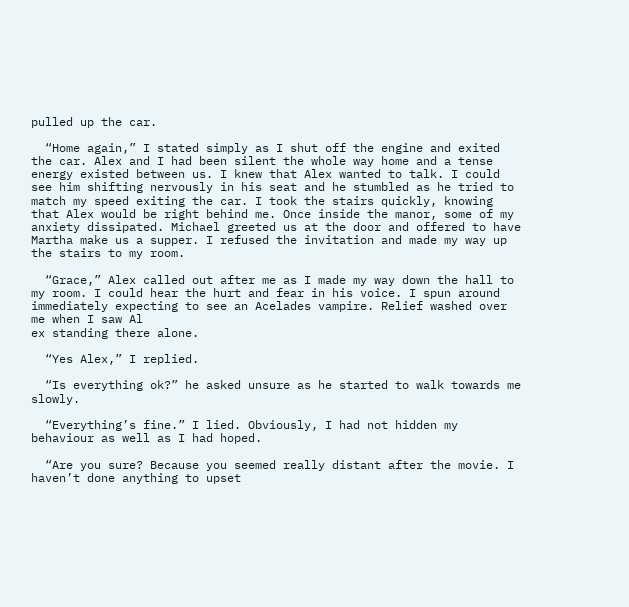pulled up the car.

  “Home again,” I stated simply as I shut off the engine and exited the car. Alex and I had been silent the whole way home and a tense energy existed between us. I knew that Alex wanted to talk. I could see him shifting nervously in his seat and he stumbled as he tried to match my speed exiting the car. I took the stairs quickly, knowing that Alex would be right behind me. Once inside the manor, some of my anxiety dissipated. Michael greeted us at the door and offered to have Martha make us a supper. I refused the invitation and made my way up the stairs to my room.

  “Grace,” Alex called out after me as I made my way down the hall to my room. I could hear the hurt and fear in his voice. I spun around immediately expecting to see an Acelades vampire. Relief washed over me when I saw Al
ex standing there alone.

  “Yes Alex,” I replied.

  “Is everything ok?” he asked unsure as he started to walk towards me slowly.

  “Everything’s fine.” I lied. Obviously, I had not hidden my behaviour as well as I had hoped.

  “Are you sure? Because you seemed really distant after the movie. I haven’t done anything to upset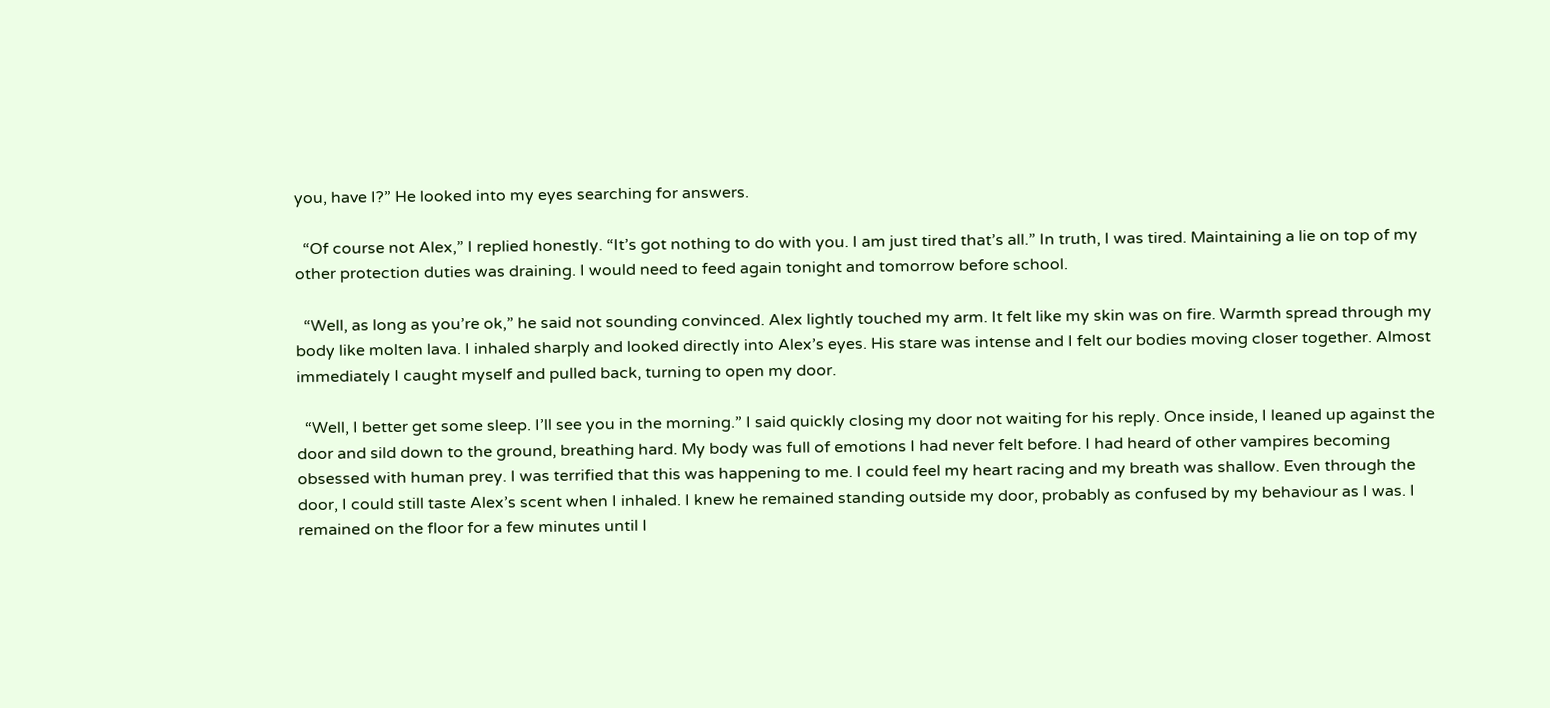you, have I?” He looked into my eyes searching for answers.

  “Of course not Alex,” I replied honestly. “It’s got nothing to do with you. I am just tired that’s all.” In truth, I was tired. Maintaining a lie on top of my other protection duties was draining. I would need to feed again tonight and tomorrow before school.

  “Well, as long as you’re ok,” he said not sounding convinced. Alex lightly touched my arm. It felt like my skin was on fire. Warmth spread through my body like molten lava. I inhaled sharply and looked directly into Alex’s eyes. His stare was intense and I felt our bodies moving closer together. Almost immediately I caught myself and pulled back, turning to open my door.

  “Well, I better get some sleep. I’ll see you in the morning.” I said quickly closing my door not waiting for his reply. Once inside, I leaned up against the door and sild down to the ground, breathing hard. My body was full of emotions I had never felt before. I had heard of other vampires becoming obsessed with human prey. I was terrified that this was happening to me. I could feel my heart racing and my breath was shallow. Even through the door, I could still taste Alex’s scent when I inhaled. I knew he remained standing outside my door, probably as confused by my behaviour as I was. I remained on the floor for a few minutes until I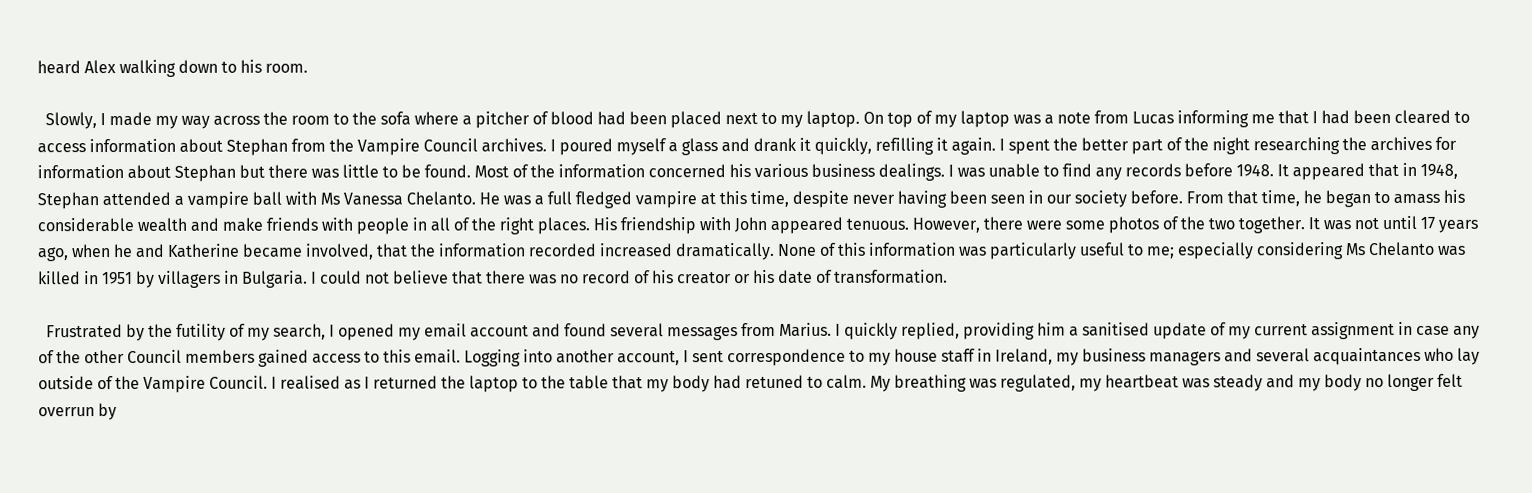heard Alex walking down to his room.

  Slowly, I made my way across the room to the sofa where a pitcher of blood had been placed next to my laptop. On top of my laptop was a note from Lucas informing me that I had been cleared to access information about Stephan from the Vampire Council archives. I poured myself a glass and drank it quickly, refilling it again. I spent the better part of the night researching the archives for information about Stephan but there was little to be found. Most of the information concerned his various business dealings. I was unable to find any records before 1948. It appeared that in 1948, Stephan attended a vampire ball with Ms Vanessa Chelanto. He was a full fledged vampire at this time, despite never having been seen in our society before. From that time, he began to amass his considerable wealth and make friends with people in all of the right places. His friendship with John appeared tenuous. However, there were some photos of the two together. It was not until 17 years ago, when he and Katherine became involved, that the information recorded increased dramatically. None of this information was particularly useful to me; especially considering Ms Chelanto was killed in 1951 by villagers in Bulgaria. I could not believe that there was no record of his creator or his date of transformation.

  Frustrated by the futility of my search, I opened my email account and found several messages from Marius. I quickly replied, providing him a sanitised update of my current assignment in case any of the other Council members gained access to this email. Logging into another account, I sent correspondence to my house staff in Ireland, my business managers and several acquaintances who lay outside of the Vampire Council. I realised as I returned the laptop to the table that my body had retuned to calm. My breathing was regulated, my heartbeat was steady and my body no longer felt overrun by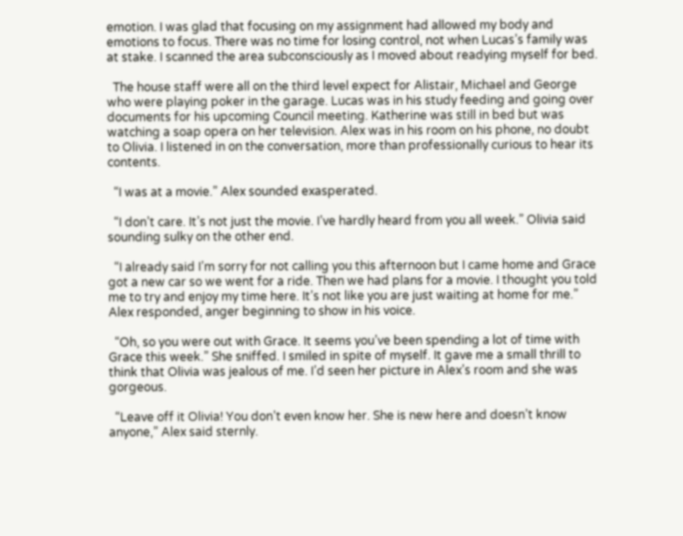emotion. I was glad that focusing on my assignment had allowed my body and emotions to focus. There was no time for losing control, not when Lucas’s family was at stake. I scanned the area subconsciously as I moved about readying myself for bed.

  The house staff were all on the third level expect for Alistair, Michael and George who were playing poker in the garage. Lucas was in his study feeding and going over documents for his upcoming Council meeting. Katherine was still in bed but was watching a soap opera on her television. Alex was in his room on his phone, no doubt to Olivia. I listened in on the conversation, more than professionally curious to hear its contents.

  “I was at a movie.” Alex sounded exasperated.

  “I don’t care. It’s not just the movie. I’ve hardly heard from you all week.” Olivia said sounding sulky on the other end.

  “I already said I’m sorry for not calling you this afternoon but I came home and Grace got a new car so we went for a ride. Then we had plans for a movie. I thought you told me to try and enjoy my time here. It’s not like you are just waiting at home for me.” Alex responded, anger beginning to show in his voice.

  “Oh, so you were out with Grace. It seems you’ve been spending a lot of time with Grace this week.” She sniffed. I smiled in spite of myself. It gave me a small thrill to think that Olivia was jealous of me. I’d seen her picture in Alex’s room and she was gorgeous.

  “Leave off it Olivia! You don’t even know her. She is new here and doesn’t know anyone,” Alex said sternly.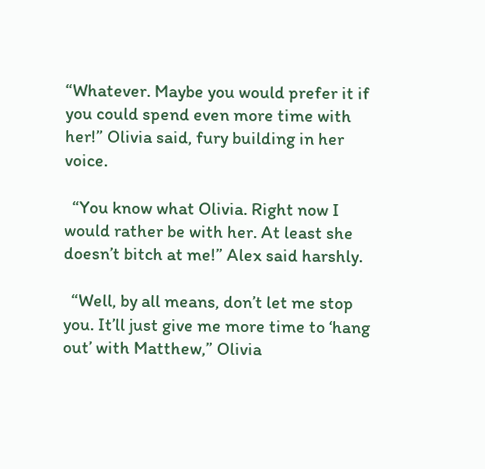“Whatever. Maybe you would prefer it if you could spend even more time with her!” Olivia said, fury building in her voice.

  “You know what Olivia. Right now I would rather be with her. At least she doesn’t bitch at me!” Alex said harshly.

  “Well, by all means, don’t let me stop you. It’ll just give me more time to ‘hang out’ with Matthew,” Olivia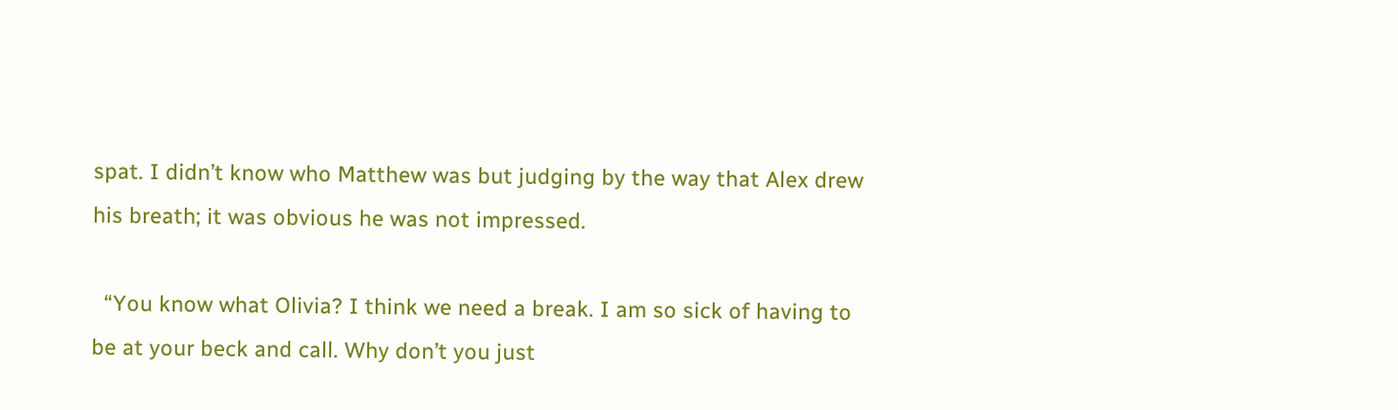spat. I didn’t know who Matthew was but judging by the way that Alex drew his breath; it was obvious he was not impressed.

  “You know what Olivia? I think we need a break. I am so sick of having to be at your beck and call. Why don’t you just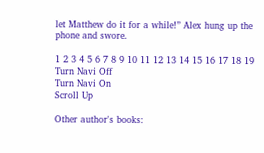let Matthew do it for a while!” Alex hung up the phone and swore.

1 2 3 4 5 6 7 8 9 10 11 12 13 14 15 16 17 18 19
Turn Navi Off
Turn Navi On
Scroll Up

Other author's books: